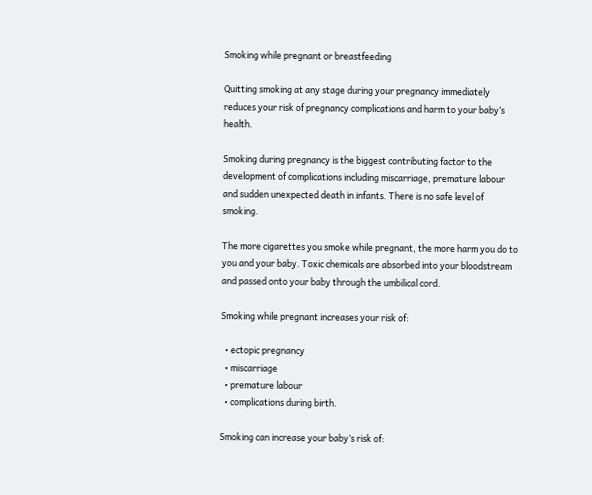Smoking while pregnant or breastfeeding

Quitting smoking at any stage during your pregnancy immediately reduces your risk of pregnancy complications and harm to your baby’s health.

Smoking during pregnancy is the biggest contributing factor to the development of complications including miscarriage, premature labour and sudden unexpected death in infants. There is no safe level of smoking.

The more cigarettes you smoke while pregnant, the more harm you do to you and your baby. Toxic chemicals are absorbed into your bloodstream and passed onto your baby through the umbilical cord.

Smoking while pregnant increases your risk of:

  • ectopic pregnancy
  • miscarriage
  • premature labour
  • complications during birth.

Smoking can increase your baby’s risk of: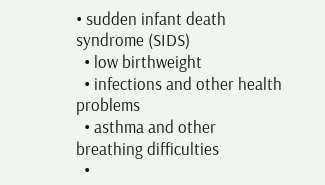• sudden infant death syndrome (SIDS)
  • low birthweight
  • infections and other health problems
  • asthma and other breathing difficulties
  •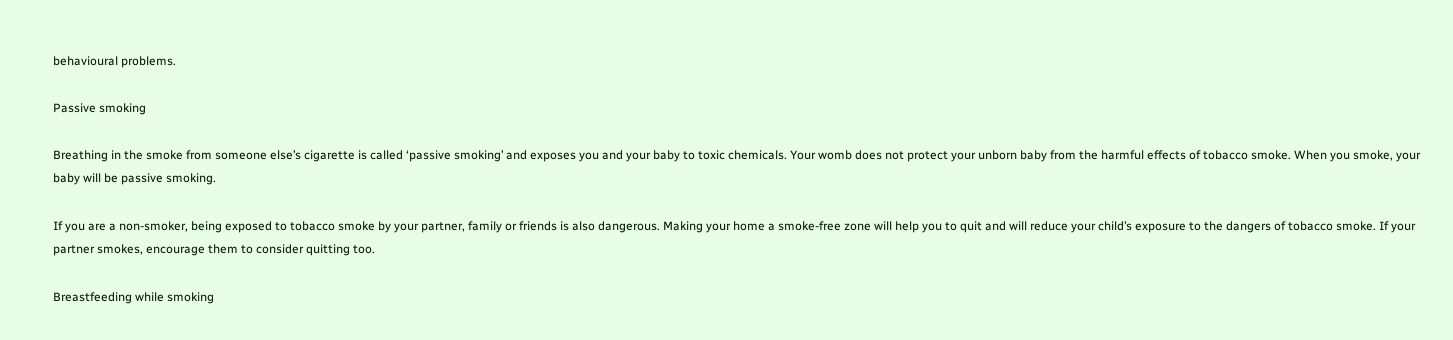behavioural problems.

Passive smoking

Breathing in the smoke from someone else’s cigarette is called ‘passive smoking’ and exposes you and your baby to toxic chemicals. Your womb does not protect your unborn baby from the harmful effects of tobacco smoke. When you smoke, your baby will be passive smoking.

If you are a non-smoker, being exposed to tobacco smoke by your partner, family or friends is also dangerous. Making your home a smoke-free zone will help you to quit and will reduce your child’s exposure to the dangers of tobacco smoke. If your partner smokes, encourage them to consider quitting too.

Breastfeeding while smoking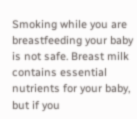Smoking while you are breastfeeding your baby is not safe. Breast milk contains essential nutrients for your baby, but if you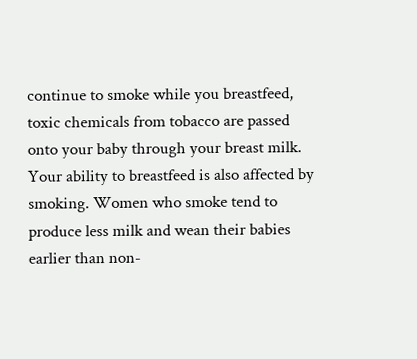continue to smoke while you breastfeed, toxic chemicals from tobacco are passed onto your baby through your breast milk. Your ability to breastfeed is also affected by smoking. Women who smoke tend to produce less milk and wean their babies earlier than non-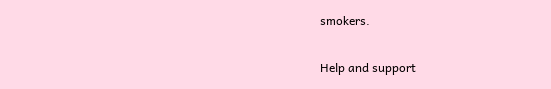smokers.

Help and support